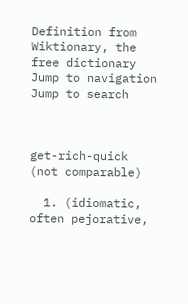Definition from Wiktionary, the free dictionary
Jump to navigation Jump to search



get-rich-quick (not comparable)

  1. (idiomatic, often pejorative,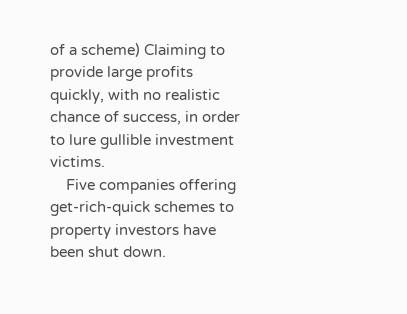of a scheme) Claiming to provide large profits quickly, with no realistic chance of success, in order to lure gullible investment victims.
    Five companies offering get-rich-quick schemes to property investors have been shut down.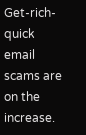Get-rich-quick email scams are on the increase.